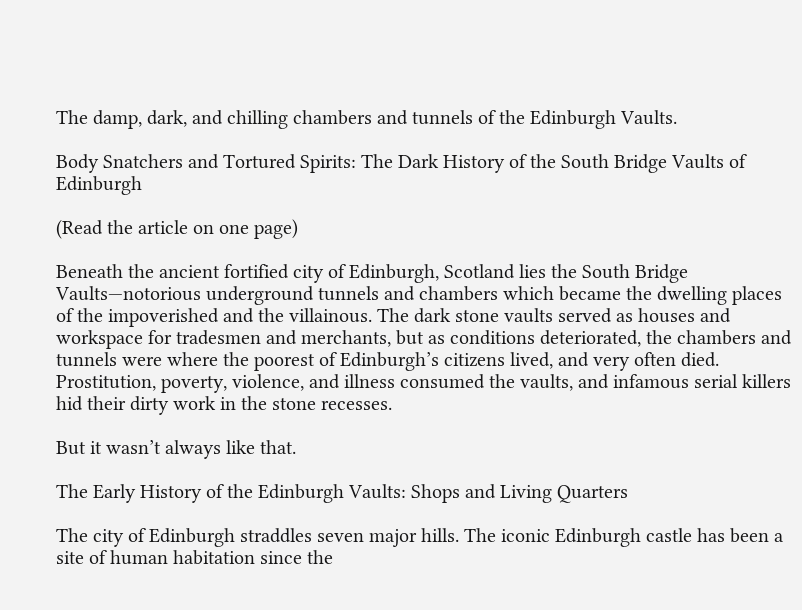The damp, dark, and chilling chambers and tunnels of the Edinburgh Vaults.

Body Snatchers and Tortured Spirits: The Dark History of the South Bridge Vaults of Edinburgh

(Read the article on one page)

Beneath the ancient fortified city of Edinburgh, Scotland lies the South Bridge Vaults—notorious underground tunnels and chambers which became the dwelling places of the impoverished and the villainous. The dark stone vaults served as houses and workspace for tradesmen and merchants, but as conditions deteriorated, the chambers and tunnels were where the poorest of Edinburgh’s citizens lived, and very often died. Prostitution, poverty, violence, and illness consumed the vaults, and infamous serial killers hid their dirty work in the stone recesses.

But it wasn’t always like that.

The Early History of the Edinburgh Vaults: Shops and Living Quarters

The city of Edinburgh straddles seven major hills. The iconic Edinburgh castle has been a site of human habitation since the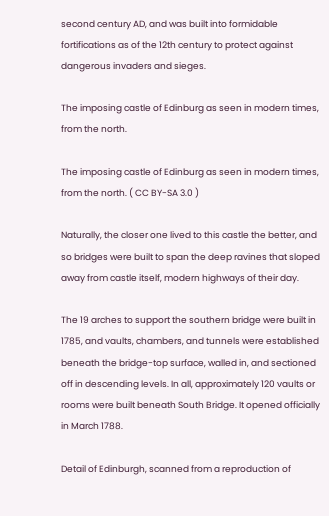second century AD, and was built into formidable fortifications as of the 12th century to protect against dangerous invaders and sieges.

The imposing castle of Edinburg as seen in modern times, from the north.

The imposing castle of Edinburg as seen in modern times, from the north. ( CC BY-SA 3.0 )

Naturally, the closer one lived to this castle the better, and so bridges were built to span the deep ravines that sloped away from castle itself, modern highways of their day.

The 19 arches to support the southern bridge were built in 1785, and vaults, chambers, and tunnels were established beneath the bridge-top surface, walled in, and sectioned off in descending levels. In all, approximately 120 vaults or rooms were built beneath South Bridge. It opened officially in March 1788.

Detail of Edinburgh, scanned from a reproduction of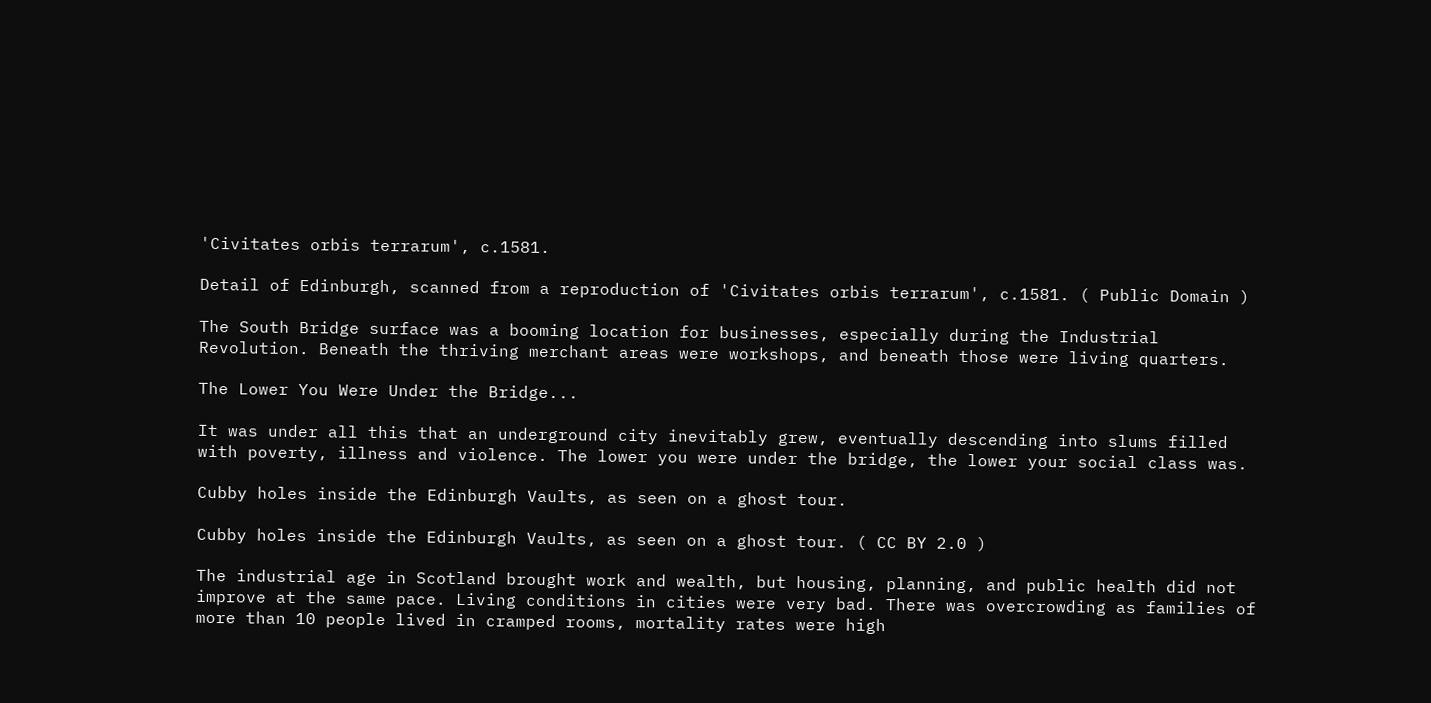'Civitates orbis terrarum', c.1581.

Detail of Edinburgh, scanned from a reproduction of 'Civitates orbis terrarum', c.1581. ( Public Domain )

The South Bridge surface was a booming location for businesses, especially during the Industrial Revolution. Beneath the thriving merchant areas were workshops, and beneath those were living quarters.

The Lower You Were Under the Bridge...

It was under all this that an underground city inevitably grew, eventually descending into slums filled with poverty, illness and violence. The lower you were under the bridge, the lower your social class was.

Cubby holes inside the Edinburgh Vaults, as seen on a ghost tour.

Cubby holes inside the Edinburgh Vaults, as seen on a ghost tour. ( CC BY 2.0 )

The industrial age in Scotland brought work and wealth, but housing, planning, and public health did not improve at the same pace. Living conditions in cities were very bad. There was overcrowding as families of more than 10 people lived in cramped rooms, mortality rates were high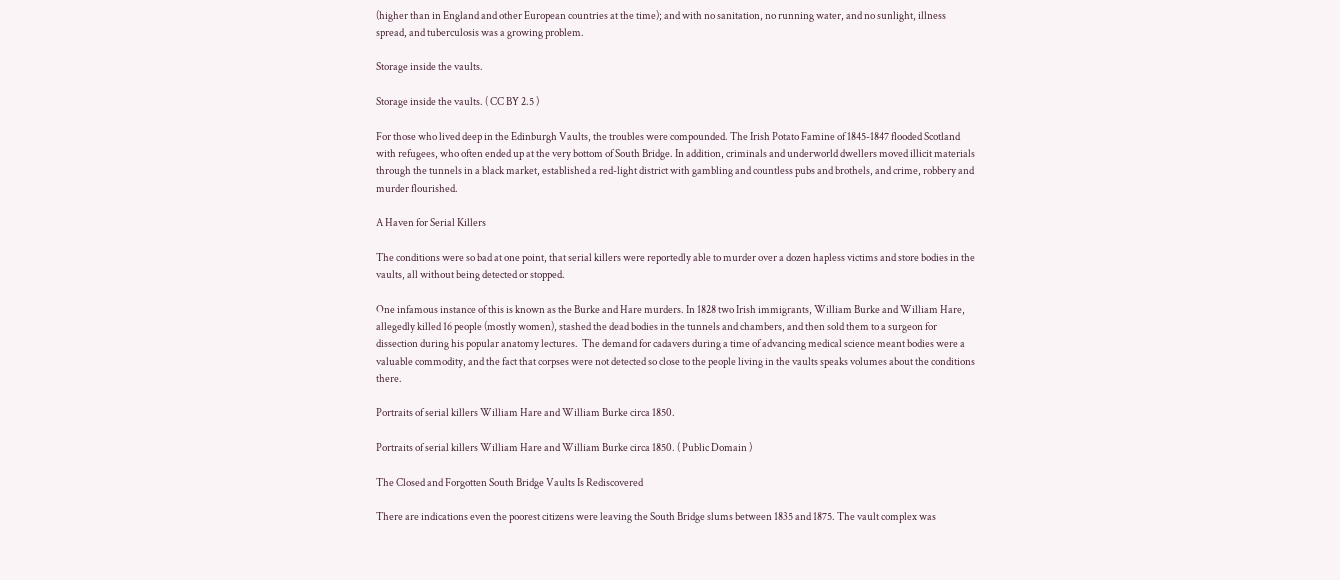(higher than in England and other European countries at the time); and with no sanitation, no running water, and no sunlight, illness spread, and tuberculosis was a growing problem.

Storage inside the vaults.

Storage inside the vaults. ( CC BY 2.5 )

For those who lived deep in the Edinburgh Vaults, the troubles were compounded. The Irish Potato Famine of 1845-1847 flooded Scotland with refugees, who often ended up at the very bottom of South Bridge. In addition, criminals and underworld dwellers moved illicit materials through the tunnels in a black market, established a red-light district with gambling and countless pubs and brothels, and crime, robbery and murder flourished.

A Haven for Serial Killers

The conditions were so bad at one point, that serial killers were reportedly able to murder over a dozen hapless victims and store bodies in the vaults, all without being detected or stopped.

One infamous instance of this is known as the Burke and Hare murders. In 1828 two Irish immigrants, William Burke and William Hare, allegedly killed 16 people (mostly women), stashed the dead bodies in the tunnels and chambers, and then sold them to a surgeon for dissection during his popular anatomy lectures.  The demand for cadavers during a time of advancing medical science meant bodies were a valuable commodity, and the fact that corpses were not detected so close to the people living in the vaults speaks volumes about the conditions there.

Portraits of serial killers William Hare and William Burke circa 1850.

Portraits of serial killers William Hare and William Burke circa 1850. ( Public Domain )

The Closed and Forgotten South Bridge Vaults Is Rediscovered

There are indications even the poorest citizens were leaving the South Bridge slums between 1835 and 1875. The vault complex was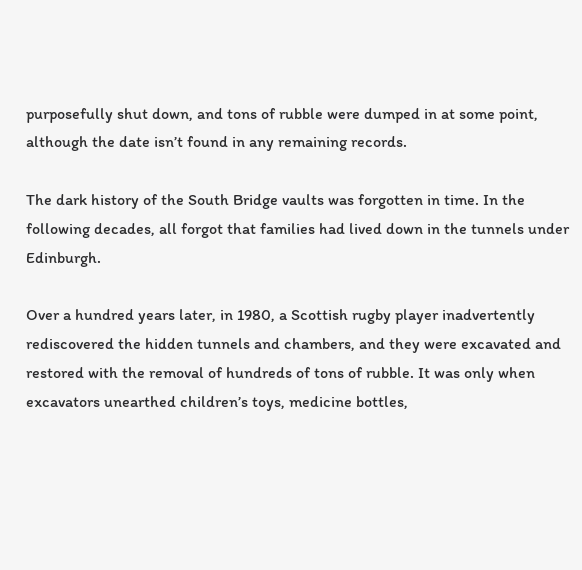purposefully shut down, and tons of rubble were dumped in at some point, although the date isn’t found in any remaining records.

The dark history of the South Bridge vaults was forgotten in time. In the following decades, all forgot that families had lived down in the tunnels under Edinburgh.

Over a hundred years later, in 1980, a Scottish rugby player inadvertently rediscovered the hidden tunnels and chambers, and they were excavated and restored with the removal of hundreds of tons of rubble. It was only when excavators unearthed children’s toys, medicine bottles,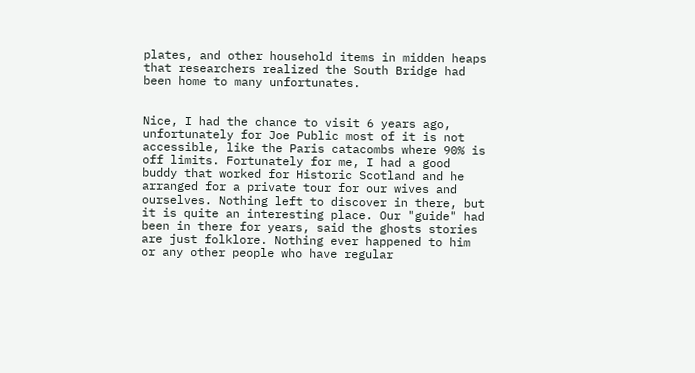plates, and other household items in midden heaps that researchers realized the South Bridge had been home to many unfortunates.


Nice, I had the chance to visit 6 years ago, unfortunately for Joe Public most of it is not accessible, like the Paris catacombs where 90% is off limits. Fortunately for me, I had a good buddy that worked for Historic Scotland and he arranged for a private tour for our wives and ourselves. Nothing left to discover in there, but it is quite an interesting place. Our "guide" had been in there for years, said the ghosts stories are just folklore. Nothing ever happened to him or any other people who have regular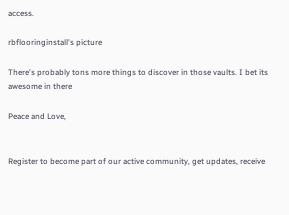access.

rbflooringinstall's picture

There's probably tons more things to discover in those vaults. I bet its awesome in there

Peace and Love,


Register to become part of our active community, get updates, receive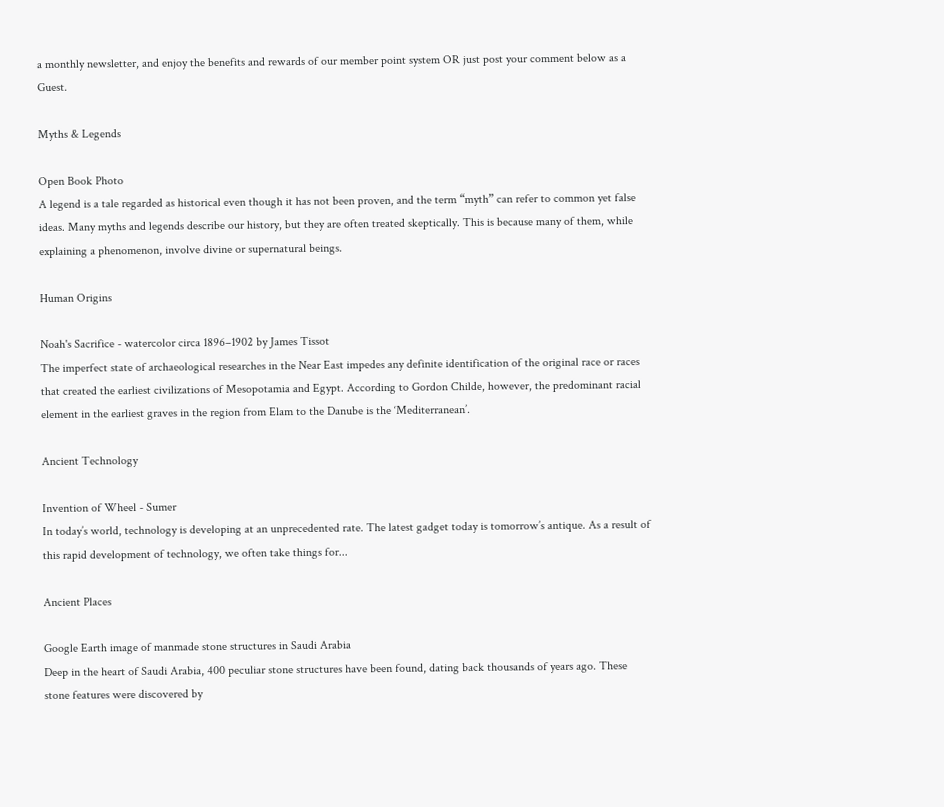a monthly newsletter, and enjoy the benefits and rewards of our member point system OR just post your comment below as a Guest.

Myths & Legends

Open Book Photo
A legend is a tale regarded as historical even though it has not been proven, and the term “myth” can refer to common yet false ideas. Many myths and legends describe our history, but they are often treated skeptically. This is because many of them, while explaining a phenomenon, involve divine or supernatural beings.

Human Origins

Noah's Sacrifice - watercolor circa 1896–1902 by James Tissot
The imperfect state of archaeological researches in the Near East impedes any definite identification of the original race or races that created the earliest civilizations of Mesopotamia and Egypt. According to Gordon Childe, however, the predominant racial element in the earliest graves in the region from Elam to the Danube is the ‘Mediterranean’.

Ancient Technology

Invention of Wheel - Sumer
In today’s world, technology is developing at an unprecedented rate. The latest gadget today is tomorrow’s antique. As a result of this rapid development of technology, we often take things for...

Ancient Places

Google Earth image of manmade stone structures in Saudi Arabia
Deep in the heart of Saudi Arabia, 400 peculiar stone structures have been found, dating back thousands of years ago. These stone features were discovered by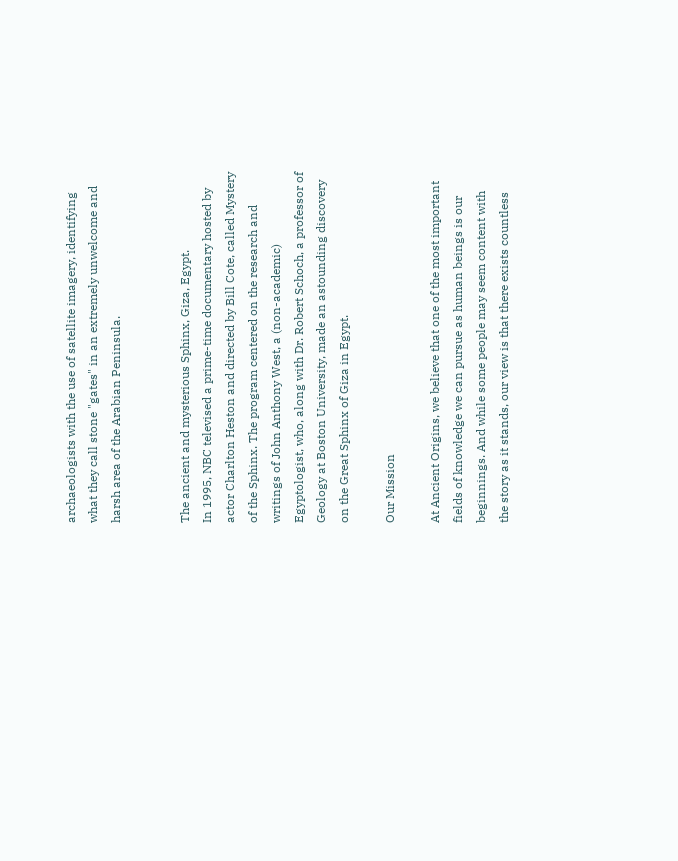archaeologists with the use of satellite imagery, identifying what they call stone "gates" in an extremely unwelcome and harsh area of the Arabian Peninsula.


The ancient and mysterious Sphinx, Giza, Egypt.
In 1995, NBC televised a prime-time documentary hosted by actor Charlton Heston and directed by Bill Cote, called Mystery of the Sphinx. The program centered on the research and writings of John Anthony West, a (non-academic) Egyptologist, who, along with Dr. Robert Schoch, a professor of Geology at Boston University, made an astounding discovery on the Great Sphinx of Giza in Egypt.

Our Mission

At Ancient Origins, we believe that one of the most important fields of knowledge we can pursue as human beings is our beginnings. And while some people may seem content with the story as it stands, our view is that there exists countless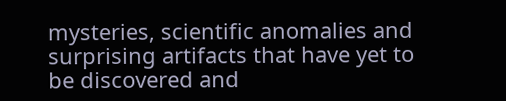mysteries, scientific anomalies and surprising artifacts that have yet to be discovered and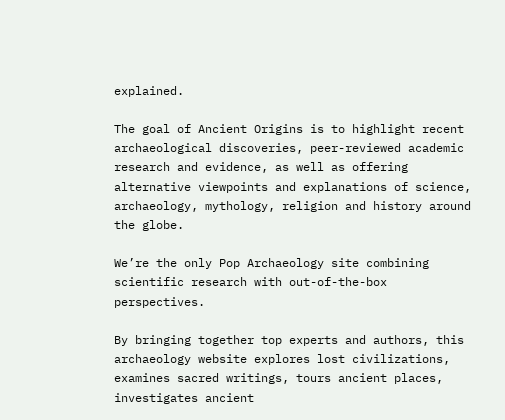explained.

The goal of Ancient Origins is to highlight recent archaeological discoveries, peer-reviewed academic research and evidence, as well as offering alternative viewpoints and explanations of science, archaeology, mythology, religion and history around the globe.

We’re the only Pop Archaeology site combining scientific research with out-of-the-box perspectives.

By bringing together top experts and authors, this archaeology website explores lost civilizations, examines sacred writings, tours ancient places, investigates ancient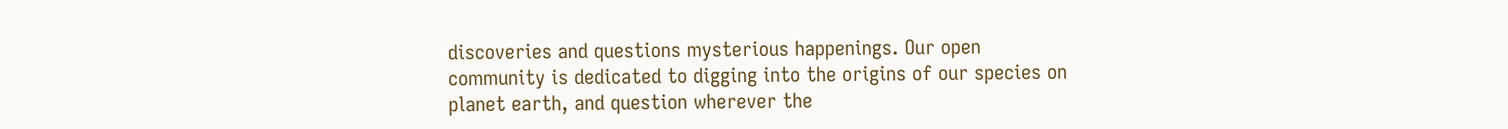discoveries and questions mysterious happenings. Our open community is dedicated to digging into the origins of our species on planet earth, and question wherever the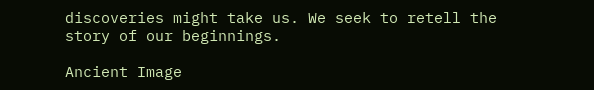discoveries might take us. We seek to retell the story of our beginnings.

Ancient Image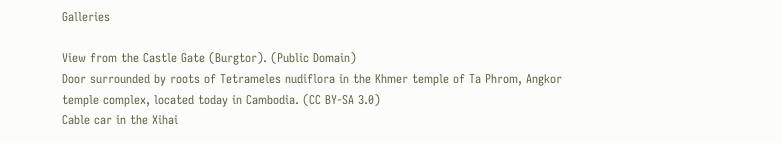Galleries

View from the Castle Gate (Burgtor). (Public Domain)
Door surrounded by roots of Tetrameles nudiflora in the Khmer temple of Ta Phrom, Angkor temple complex, located today in Cambodia. (CC BY-SA 3.0)
Cable car in the Xihai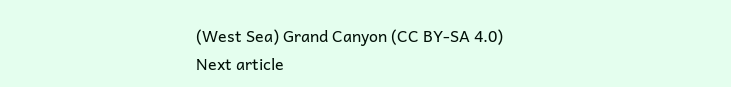(West Sea) Grand Canyon (CC BY-SA 4.0)
Next article